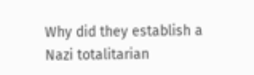Why did they establish a Nazi totalitarian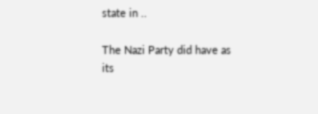state in ..

The Nazi Party did have as its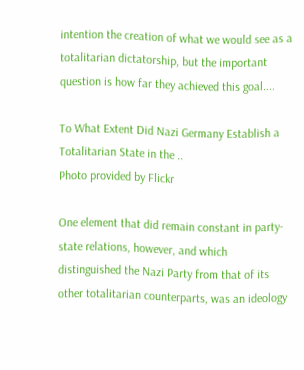intention the creation of what we would see as a totalitarian dictatorship, but the important question is how far they achieved this goal....

To What Extent Did Nazi Germany Establish a Totalitarian State in the ..
Photo provided by Flickr

One element that did remain constant in party-state relations, however, and which distinguished the Nazi Party from that of its other totalitarian counterparts, was an ideology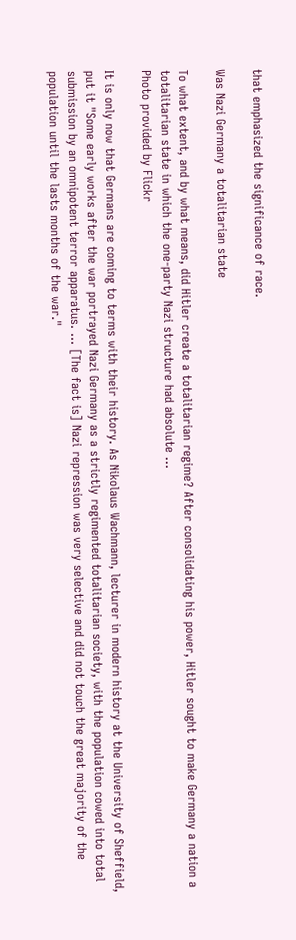that emphasized the significance of race.

Was Nazi Germany a totalitarian state

To what extent, and by what means, did Hitler create a totalitarian regime? After consolidating his power, Hitler sought to make Germany a nation a totalitarian state in which the one-party Nazi structure had absolute …
Photo provided by Flickr

It is only now that Germans are coming to terms with their history. As Nikolaus Wachmann, lecturer in modern history at the University of Sheffield, put it "Some early works after the war portrayed Nazi Germany as a strictly regimented totalitarian society, with the population cowed into total submission by an omnipotent terror apparatus. ... [The fact is] Nazi repression was very selective and did not touch the great majority of the population until the lasts months of the war."